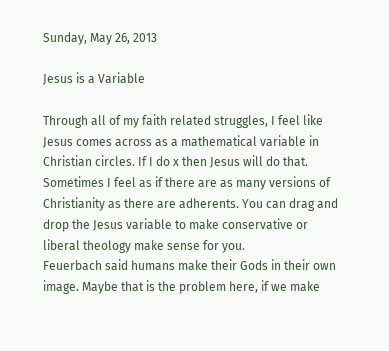Sunday, May 26, 2013

Jesus is a Variable

Through all of my faith related struggles, I feel like Jesus comes across as a mathematical variable in Christian circles. If I do x then Jesus will do that. Sometimes I feel as if there are as many versions of Christianity as there are adherents. You can drag and drop the Jesus variable to make conservative or liberal theology make sense for you.
Feuerbach said humans make their Gods in their own image. Maybe that is the problem here, if we make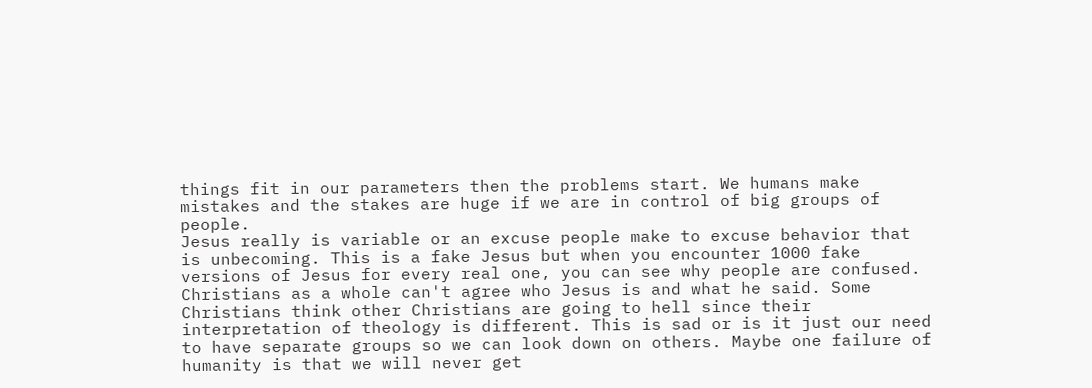things fit in our parameters then the problems start. We humans make mistakes and the stakes are huge if we are in control of big groups of people.
Jesus really is variable or an excuse people make to excuse behavior that is unbecoming. This is a fake Jesus but when you encounter 1000 fake versions of Jesus for every real one, you can see why people are confused.
Christians as a whole can't agree who Jesus is and what he said. Some Christians think other Christians are going to hell since their interpretation of theology is different. This is sad or is it just our need to have separate groups so we can look down on others. Maybe one failure of humanity is that we will never get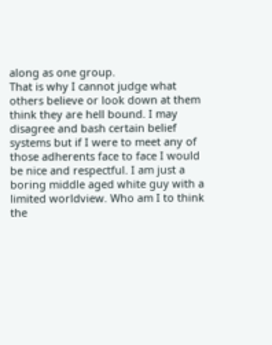along as one group.
That is why I cannot judge what others believe or look down at them think they are hell bound. I may disagree and bash certain belief systems but if I were to meet any of those adherents face to face I would be nice and respectful. I am just a boring middle aged white guy with a limited worldview. Who am I to think the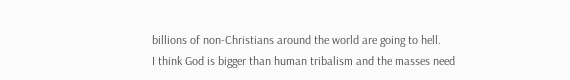billions of non-Christians around the world are going to hell.
I think God is bigger than human tribalism and the masses need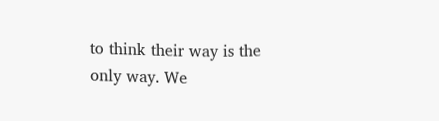to think their way is the only way. We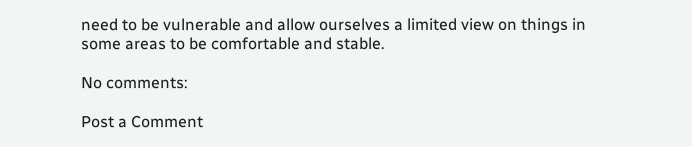need to be vulnerable and allow ourselves a limited view on things in some areas to be comfortable and stable.

No comments:

Post a Comment